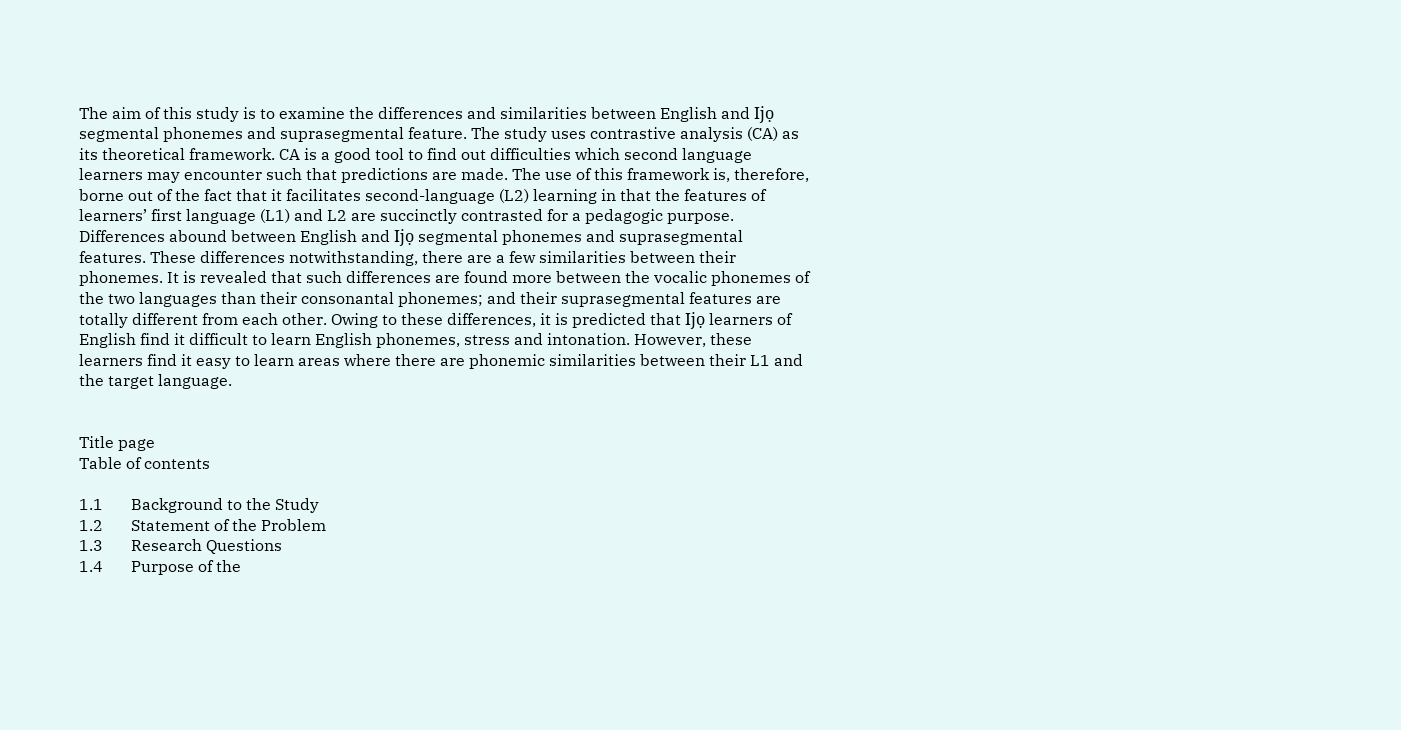The aim of this study is to examine the differences and similarities between English and Ijọ segmental phonemes and suprasegmental feature. The study uses contrastive analysis (CA) as its theoretical framework. CA is a good tool to find out difficulties which second language learners may encounter such that predictions are made. The use of this framework is, therefore, borne out of the fact that it facilitates second-language (L2) learning in that the features of learners’ first language (L1) and L2 are succinctly contrasted for a pedagogic purpose. Differences abound between English and Ijọ segmental phonemes and suprasegmental features. These differences notwithstanding, there are a few similarities between their phonemes. It is revealed that such differences are found more between the vocalic phonemes of the two languages than their consonantal phonemes; and their suprasegmental features are totally different from each other. Owing to these differences, it is predicted that Ijọ learners of English find it difficult to learn English phonemes, stress and intonation. However, these learners find it easy to learn areas where there are phonemic similarities between their L1 and the target language.


Title page
Table of contents

1.1       Background to the Study
1.2       Statement of the Problem
1.3       Research Questions
1.4       Purpose of the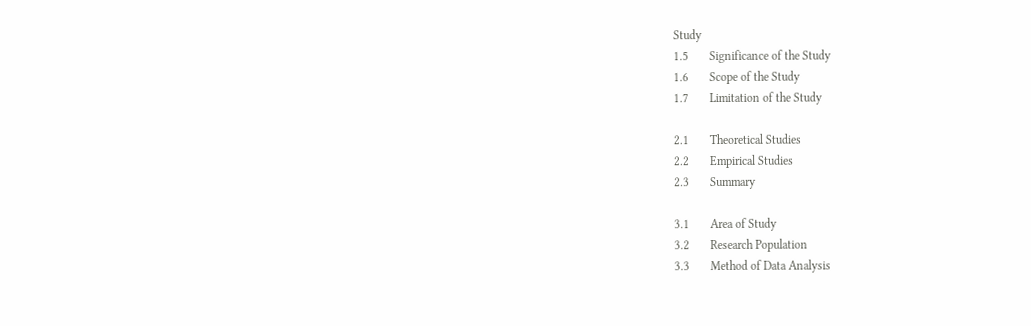Study
1.5       Significance of the Study
1.6       Scope of the Study
1.7       Limitation of the Study

2.1       Theoretical Studies
2.2       Empirical Studies
2.3       Summary

3.1       Area of Study
3.2       Research Population
3.3       Method of Data Analysis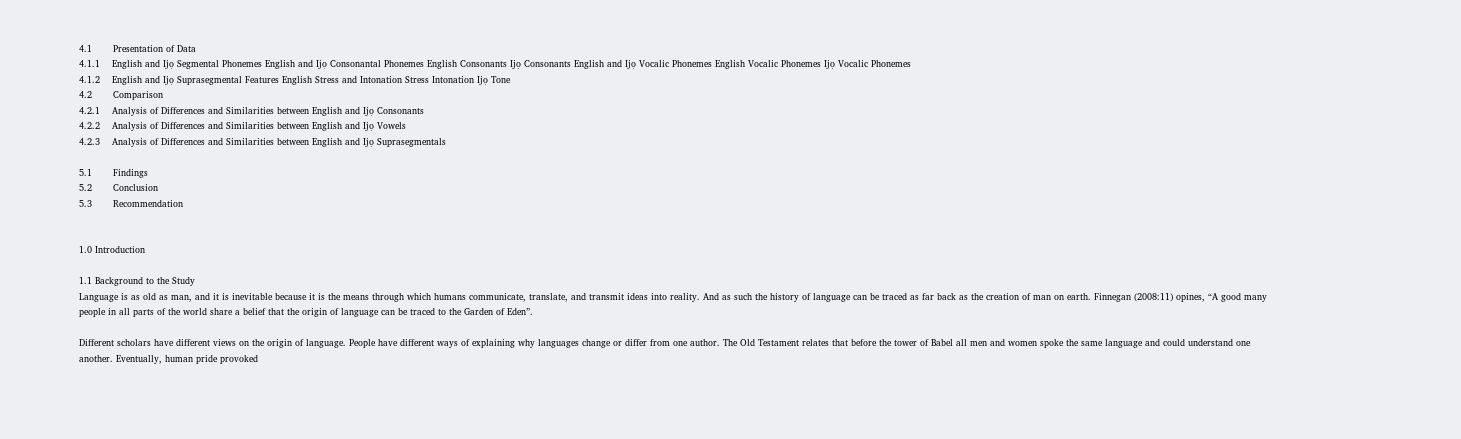4.1       Presentation of Data
4.1.1    English and Ijọ Segmental Phonemes English and Ijọ Consonantal Phonemes English Consonants Ijọ Consonants English and Ijọ Vocalic Phonemes English Vocalic Phonemes Ijọ Vocalic Phonemes
4.1.2    English and Ijọ Suprasegmental Features English Stress and Intonation Stress Intonation Ijọ Tone
4.2       Comparison
4.2.1    Analysis of Differences and Similarities between English and Ijọ Consonants
4.2.2    Analysis of Differences and Similarities between English and Ijọ Vowels
4.2.3    Analysis of Differences and Similarities between English and Ijọ Suprasegmentals

5.1       Findings
5.2       Conclusion
5.3       Recommendation


1.0 Introduction

1.1 Background to the Study
Language is as old as man, and it is inevitable because it is the means through which humans communicate, translate, and transmit ideas into reality. And as such the history of language can be traced as far back as the creation of man on earth. Finnegan (2008:11) opines, “A good many people in all parts of the world share a belief that the origin of language can be traced to the Garden of Eden”.

Different scholars have different views on the origin of language. People have different ways of explaining why languages change or differ from one author. The Old Testament relates that before the tower of Babel all men and women spoke the same language and could understand one another. Eventually, human pride provoked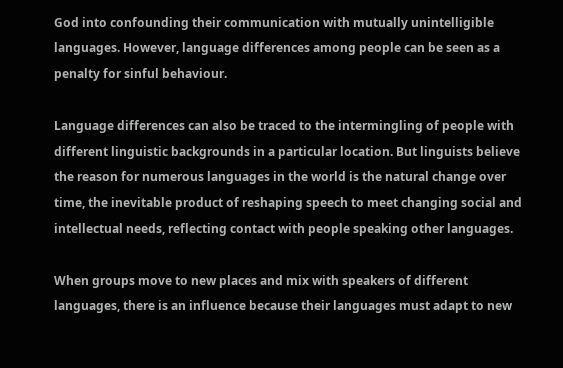God into confounding their communication with mutually unintelligible languages. However, language differences among people can be seen as a penalty for sinful behaviour.

Language differences can also be traced to the intermingling of people with different linguistic backgrounds in a particular location. But linguists believe the reason for numerous languages in the world is the natural change over time, the inevitable product of reshaping speech to meet changing social and intellectual needs, reflecting contact with people speaking other languages.

When groups move to new places and mix with speakers of different languages, there is an influence because their languages must adapt to new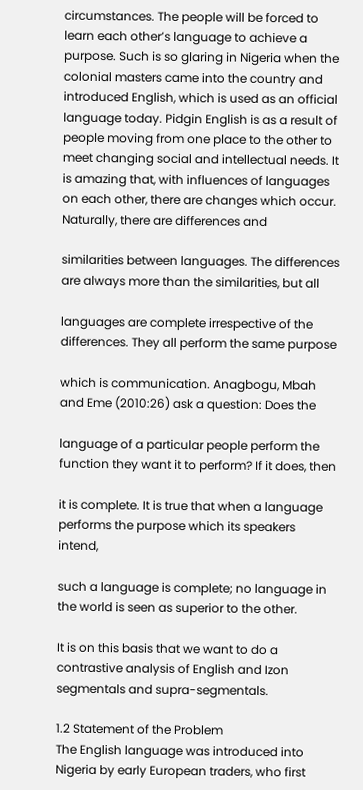circumstances. The people will be forced to learn each other’s language to achieve a purpose. Such is so glaring in Nigeria when the colonial masters came into the country and introduced English, which is used as an official language today. Pidgin English is as a result of people moving from one place to the other to meet changing social and intellectual needs. It is amazing that, with influences of languages on each other, there are changes which occur. Naturally, there are differences and

similarities between languages. The differences are always more than the similarities, but all

languages are complete irrespective of the differences. They all perform the same purpose

which is communication. Anagbogu, Mbah and Eme (2010:26) ask a question: Does the

language of a particular people perform the function they want it to perform? If it does, then

it is complete. It is true that when a language performs the purpose which its speakers intend,

such a language is complete; no language in the world is seen as superior to the other.

It is on this basis that we want to do a contrastive analysis of English and Izon segmentals and supra-segmentals.

1.2 Statement of the Problem
The English language was introduced into Nigeria by early European traders, who first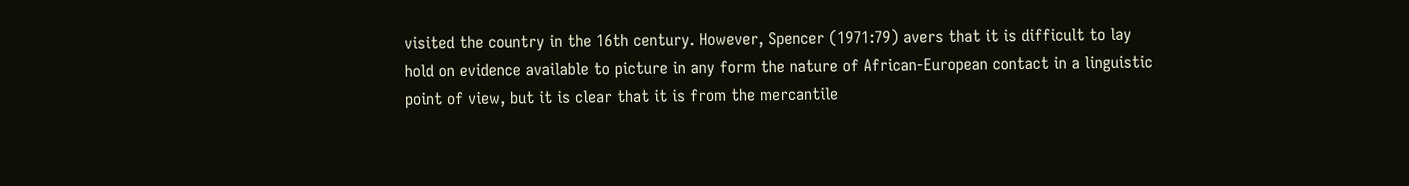visited the country in the 16th century. However, Spencer (1971:79) avers that it is difficult to lay hold on evidence available to picture in any form the nature of African-European contact in a linguistic point of view, but it is clear that it is from the mercantile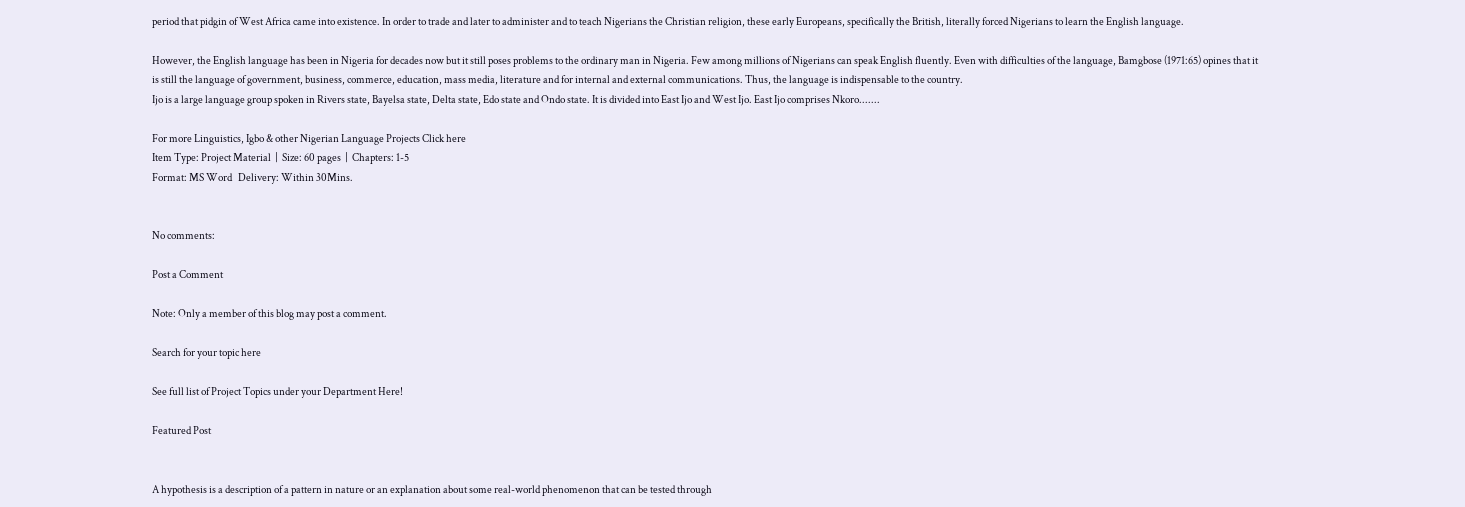period that pidgin of West Africa came into existence. In order to trade and later to administer and to teach Nigerians the Christian religion, these early Europeans, specifically the British, literally forced Nigerians to learn the English language.

However, the English language has been in Nigeria for decades now but it still poses problems to the ordinary man in Nigeria. Few among millions of Nigerians can speak English fluently. Even with difficulties of the language, Bamgbose (1971:65) opines that it is still the language of government, business, commerce, education, mass media, literature and for internal and external communications. Thus, the language is indispensable to the country.
Ijo is a large language group spoken in Rivers state, Bayelsa state, Delta state, Edo state and Ondo state. It is divided into East Ijo and West Ijo. East Ijo comprises Nkoro.......

For more Linguistics, Igbo & other Nigerian Language Projects Click here
Item Type: Project Material  |  Size: 60 pages  |  Chapters: 1-5
Format: MS Word   Delivery: Within 30Mins.


No comments:

Post a Comment

Note: Only a member of this blog may post a comment.

Search for your topic here

See full list of Project Topics under your Department Here!

Featured Post


A hypothesis is a description of a pattern in nature or an explanation about some real-world phenomenon that can be tested through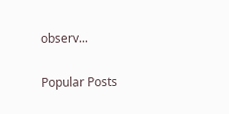observ...

Popular Posts